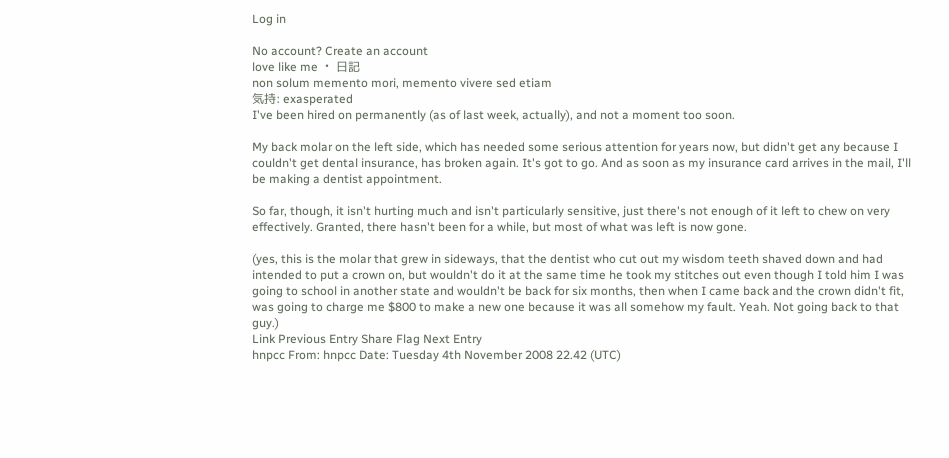Log in

No account? Create an account
love like me ・ 日記
non solum memento mori, memento vivere sed etiam
気持: exasperated
I've been hired on permanently (as of last week, actually), and not a moment too soon.

My back molar on the left side, which has needed some serious attention for years now, but didn't get any because I couldn't get dental insurance, has broken again. It's got to go. And as soon as my insurance card arrives in the mail, I'll be making a dentist appointment.

So far, though, it isn't hurting much and isn't particularly sensitive, just there's not enough of it left to chew on very effectively. Granted, there hasn't been for a while, but most of what was left is now gone.

(yes, this is the molar that grew in sideways, that the dentist who cut out my wisdom teeth shaved down and had intended to put a crown on, but wouldn't do it at the same time he took my stitches out even though I told him I was going to school in another state and wouldn't be back for six months, then when I came back and the crown didn't fit, was going to charge me $800 to make a new one because it was all somehow my fault. Yeah. Not going back to that guy.)
Link Previous Entry Share Flag Next Entry
hnpcc From: hnpcc Date: Tuesday 4th November 2008 22.42 (UTC)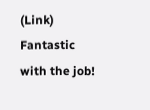(Link)
Fantastic with the job!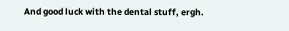And good luck with the dental stuff, ergh.